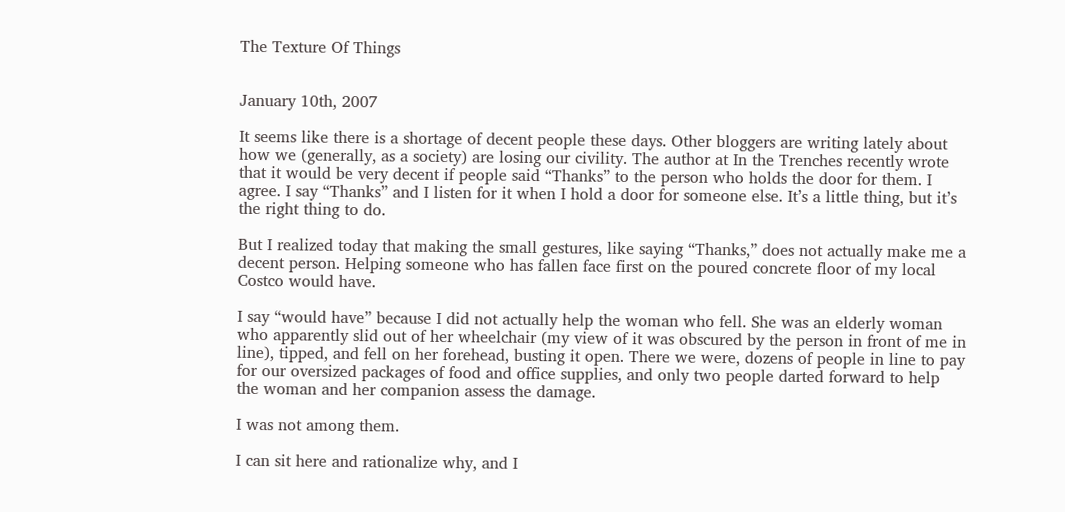The Texture Of Things


January 10th, 2007

It seems like there is a shortage of decent people these days. Other bloggers are writing lately about how we (generally, as a society) are losing our civility. The author at In the Trenches recently wrote that it would be very decent if people said “Thanks” to the person who holds the door for them. I agree. I say “Thanks” and I listen for it when I hold a door for someone else. It’s a little thing, but it’s the right thing to do.

But I realized today that making the small gestures, like saying “Thanks,” does not actually make me a decent person. Helping someone who has fallen face first on the poured concrete floor of my local Costco would have.

I say “would have” because I did not actually help the woman who fell. She was an elderly woman who apparently slid out of her wheelchair (my view of it was obscured by the person in front of me in line), tipped, and fell on her forehead, busting it open. There we were, dozens of people in line to pay for our oversized packages of food and office supplies, and only two people darted forward to help the woman and her companion assess the damage.

I was not among them.

I can sit here and rationalize why, and I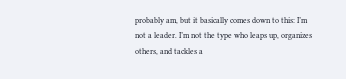probably am, but it basically comes down to this: I’m not a leader. I’m not the type who leaps up, organizes others, and tackles a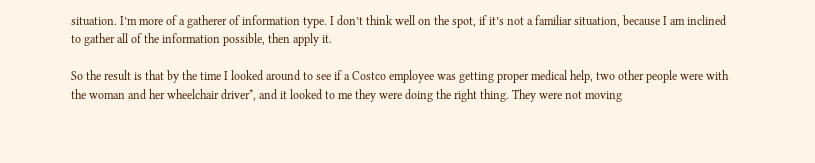situation. I’m more of a gatherer of information type. I don’t think well on the spot, if it’s not a familiar situation, because I am inclined to gather all of the information possible, then apply it.

So the result is that by the time I looked around to see if a Costco employee was getting proper medical help, two other people were with the woman and her wheelchair driver*, and it looked to me they were doing the right thing. They were not moving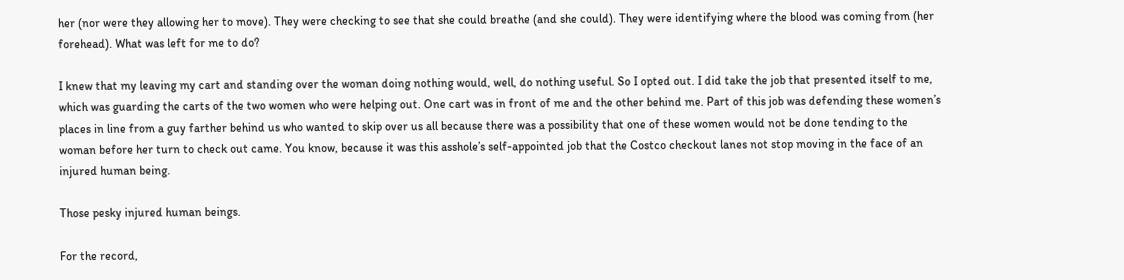her (nor were they allowing her to move). They were checking to see that she could breathe (and she could). They were identifying where the blood was coming from (her forehead). What was left for me to do?

I knew that my leaving my cart and standing over the woman doing nothing would, well, do nothing useful. So I opted out. I did take the job that presented itself to me, which was guarding the carts of the two women who were helping out. One cart was in front of me and the other behind me. Part of this job was defending these women’s places in line from a guy farther behind us who wanted to skip over us all because there was a possibility that one of these women would not be done tending to the woman before her turn to check out came. You know, because it was this asshole’s self-appointed job that the Costco checkout lanes not stop moving in the face of an injured human being.

Those pesky injured human beings.

For the record,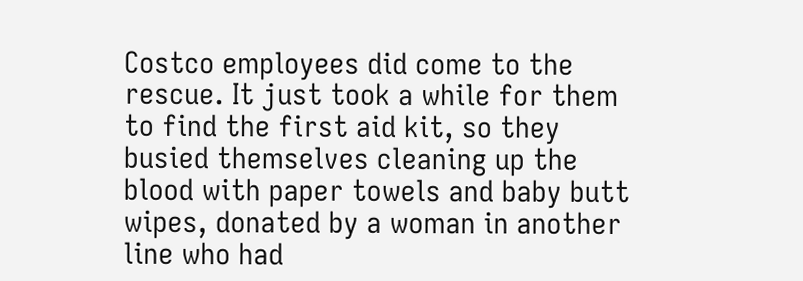Costco employees did come to the rescue. It just took a while for them to find the first aid kit, so they busied themselves cleaning up the blood with paper towels and baby butt wipes, donated by a woman in another line who had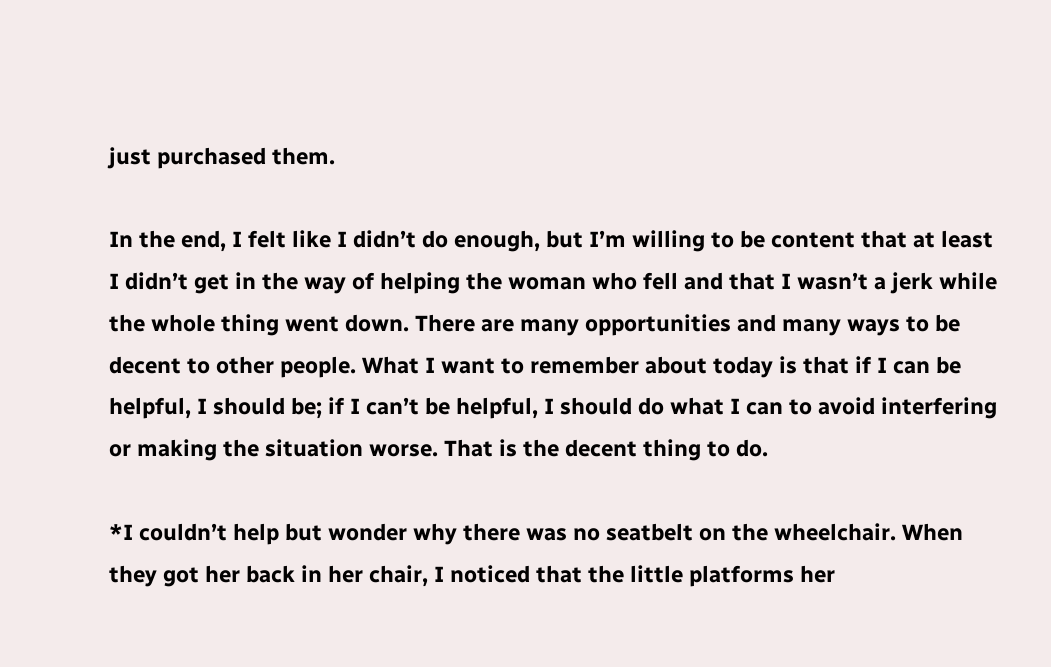just purchased them.

In the end, I felt like I didn’t do enough, but I’m willing to be content that at least I didn’t get in the way of helping the woman who fell and that I wasn’t a jerk while the whole thing went down. There are many opportunities and many ways to be decent to other people. What I want to remember about today is that if I can be helpful, I should be; if I can’t be helpful, I should do what I can to avoid interfering or making the situation worse. That is the decent thing to do.

*I couldn’t help but wonder why there was no seatbelt on the wheelchair. When they got her back in her chair, I noticed that the little platforms her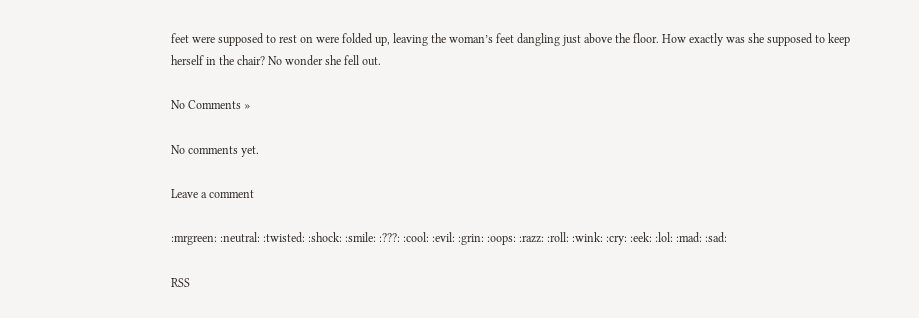feet were supposed to rest on were folded up, leaving the woman’s feet dangling just above the floor. How exactly was she supposed to keep herself in the chair? No wonder she fell out.

No Comments »

No comments yet.

Leave a comment

:mrgreen: :neutral: :twisted: :shock: :smile: :???: :cool: :evil: :grin: :oops: :razz: :roll: :wink: :cry: :eek: :lol: :mad: :sad:

RSS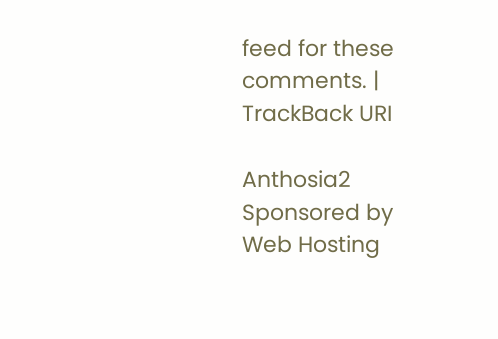feed for these comments. | TrackBack URI

Anthosia2 Sponsored by Web Hosting